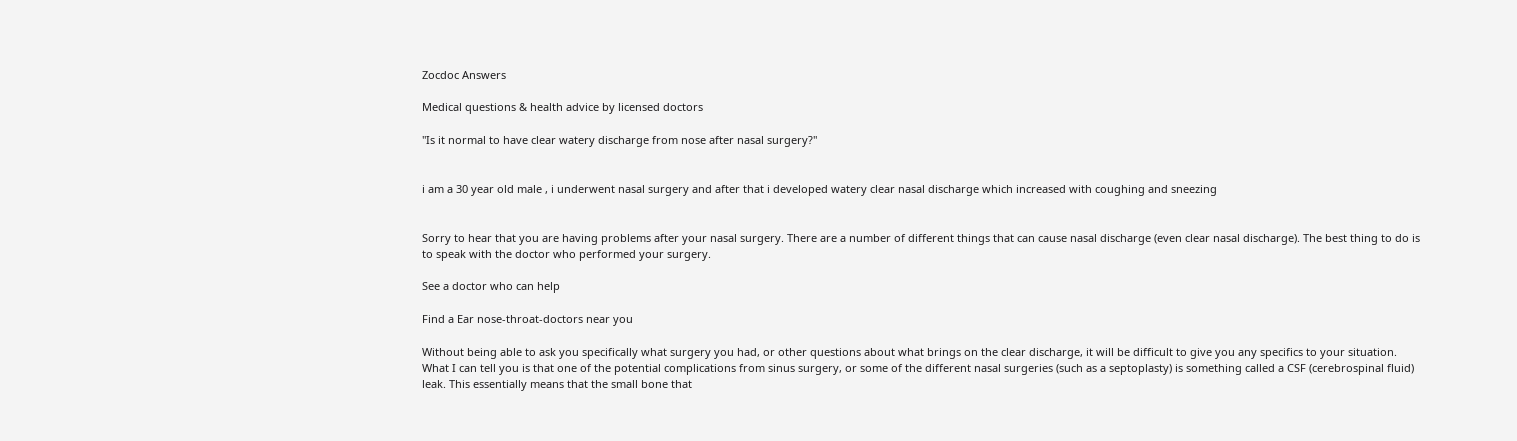Zocdoc Answers

Medical questions & health advice by licensed doctors

"Is it normal to have clear watery discharge from nose after nasal surgery?"


i am a 30 year old male , i underwent nasal surgery and after that i developed watery clear nasal discharge which increased with coughing and sneezing


Sorry to hear that you are having problems after your nasal surgery. There are a number of different things that can cause nasal discharge (even clear nasal discharge). The best thing to do is to speak with the doctor who performed your surgery.

See a doctor who can help

Find a Ear nose-throat-doctors near you

Without being able to ask you specifically what surgery you had, or other questions about what brings on the clear discharge, it will be difficult to give you any specifics to your situation. What I can tell you is that one of the potential complications from sinus surgery, or some of the different nasal surgeries (such as a septoplasty) is something called a CSF (cerebrospinal fluid) leak. This essentially means that the small bone that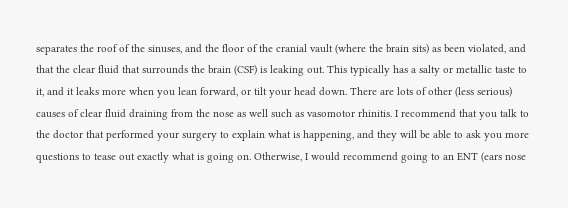separates the roof of the sinuses, and the floor of the cranial vault (where the brain sits) as been violated, and that the clear fluid that surrounds the brain (CSF) is leaking out. This typically has a salty or metallic taste to it, and it leaks more when you lean forward, or tilt your head down. There are lots of other (less serious) causes of clear fluid draining from the nose as well such as vasomotor rhinitis. I recommend that you talk to the doctor that performed your surgery to explain what is happening, and they will be able to ask you more questions to tease out exactly what is going on. Otherwise, I would recommend going to an ENT (ears nose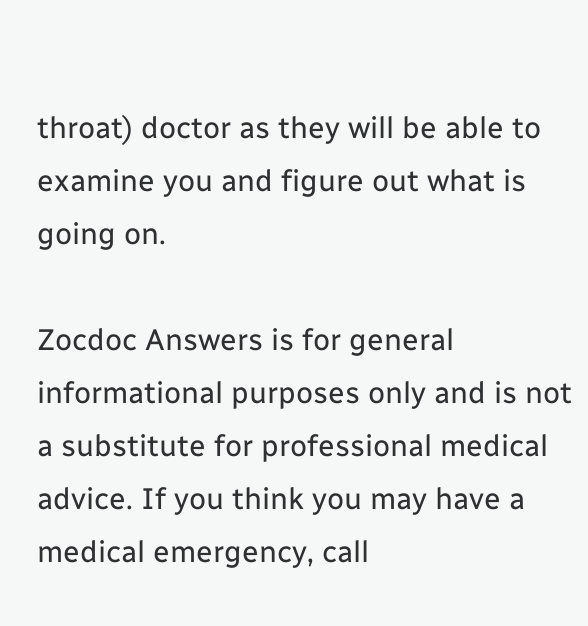throat) doctor as they will be able to examine you and figure out what is going on.

Zocdoc Answers is for general informational purposes only and is not a substitute for professional medical advice. If you think you may have a medical emergency, call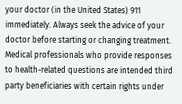your doctor (in the United States) 911 immediately. Always seek the advice of your doctor before starting or changing treatment. Medical professionals who provide responses to health-related questions are intended third party beneficiaries with certain rights under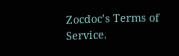Zocdoc’s Terms of Service.